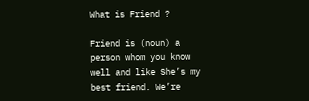What is Friend ?

Friend is (noun) a person whom you know well and like She’s my best friend. We’re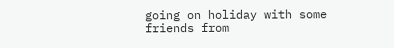going on holiday with some friends from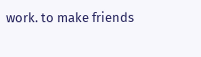work. to make friends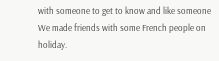with someone to get to know and like someone We made friends with some French people on holiday.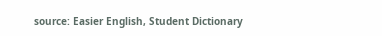source: Easier English, Student Dictionary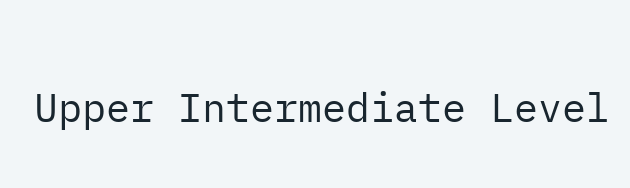Upper Intermediate Level